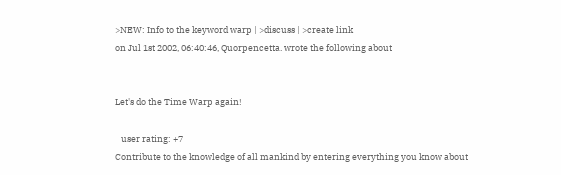>NEW: Info to the keyword warp | >discuss | >create link
on Jul 1st 2002, 06:40:46, Quorpencetta. wrote the following about


Let's do the Time Warp again!

   user rating: +7
Contribute to the knowledge of all mankind by entering everything you know about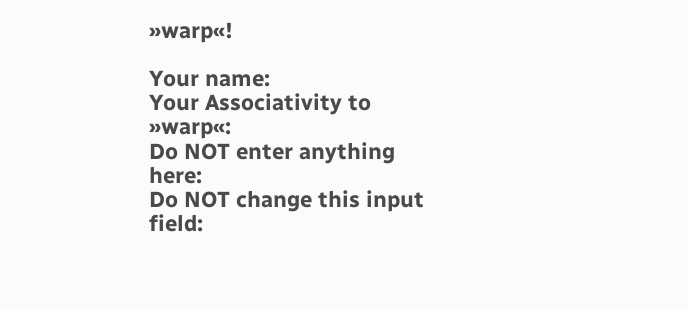»warp«!

Your name:
Your Associativity to »warp«:
Do NOT enter anything here:
Do NOT change this input field: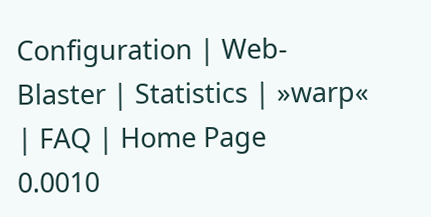Configuration | Web-Blaster | Statistics | »warp« | FAQ | Home Page
0.0010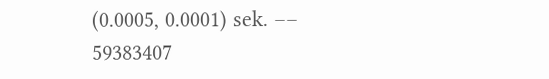(0.0005, 0.0001) sek. –– 59383407